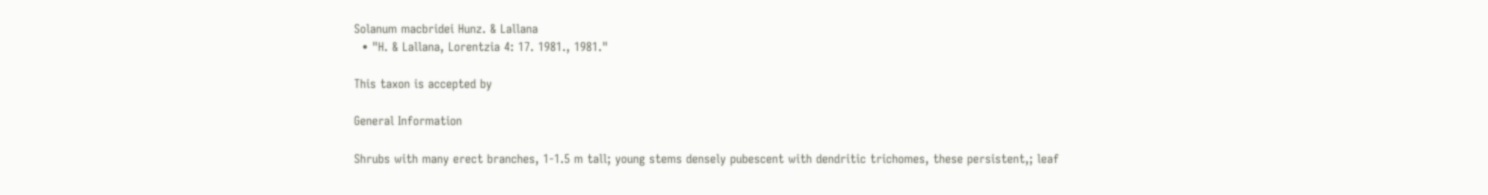Solanum macbridei Hunz. & Lallana
  • "H. & Lallana, Lorentzia 4: 17. 1981., 1981."

This taxon is accepted by

General Information

Shrubs with many erect branches, 1-1.5 m tall; young stems densely pubescent with dendritic trichomes, these persistent,; leaf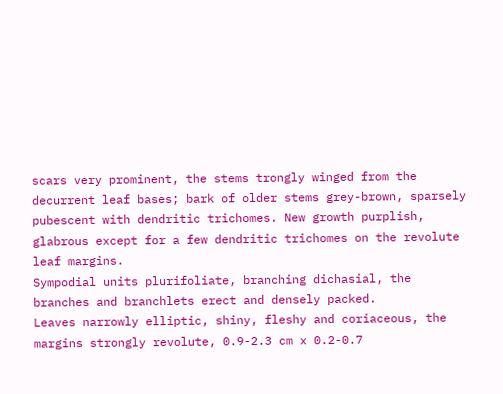scars very prominent, the stems trongly winged from the decurrent leaf bases; bark of older stems grey-brown, sparsely pubescent with dendritic trichomes. New growth purplish, glabrous except for a few dendritic trichomes on the revolute leaf margins.
Sympodial units plurifoliate, branching dichasial, the branches and branchlets erect and densely packed.
Leaves narrowly elliptic, shiny, fleshy and coriaceous, the margins strongly revolute, 0.9-2.3 cm x 0.2-0.7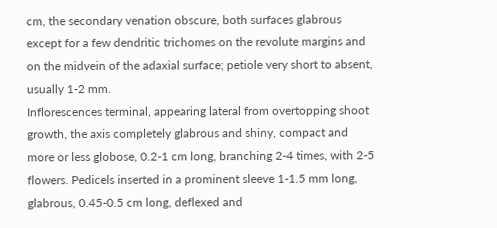cm, the secondary venation obscure, both surfaces glabrous except for a few dendritic trichomes on the revolute margins and on the midvein of the adaxial surface; petiole very short to absent, usually 1-2 mm.
Inflorescences terminal, appearing lateral from overtopping shoot growth, the axis completely glabrous and shiny, compact and more or less globose, 0.2-1 cm long, branching 2-4 times, with 2-5 flowers. Pedicels inserted in a prominent sleeve 1-1.5 mm long, glabrous, 0.45-0.5 cm long, deflexed and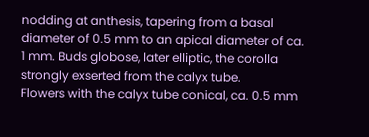nodding at anthesis, tapering from a basal diameter of 0.5 mm to an apical diameter of ca. 1 mm. Buds globose, later elliptic, the corolla strongly exserted from the calyx tube.
Flowers with the calyx tube conical, ca. 0.5 mm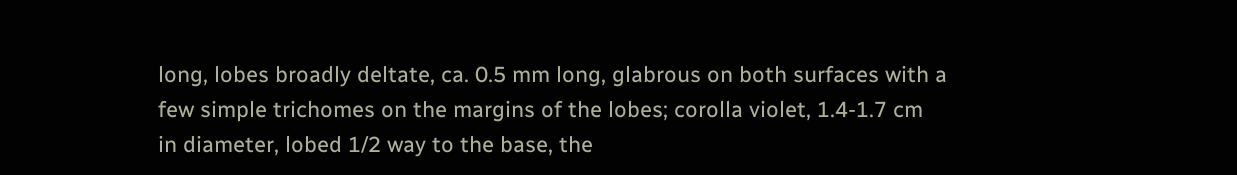long, lobes broadly deltate, ca. 0.5 mm long, glabrous on both surfaces with a few simple trichomes on the margins of the lobes; corolla violet, 1.4-1.7 cm in diameter, lobed 1/2 way to the base, the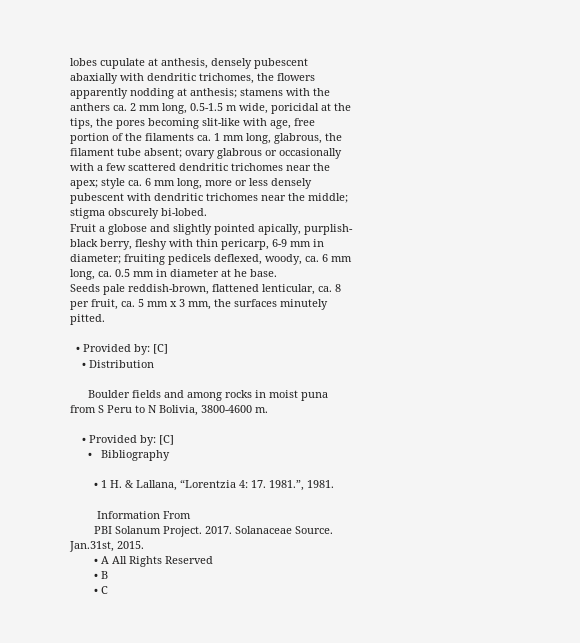lobes cupulate at anthesis, densely pubescent abaxially with dendritic trichomes, the flowers apparently nodding at anthesis; stamens with the anthers ca. 2 mm long, 0.5-1.5 m wide, poricidal at the tips, the pores becoming slit-like with age, free portion of the filaments ca. 1 mm long, glabrous, the filament tube absent; ovary glabrous or occasionally with a few scattered dendritic trichomes near the apex; style ca. 6 mm long, more or less densely pubescent with dendritic trichomes near the middle; stigma obscurely bi-lobed.
Fruit a globose and slightly pointed apically, purplish-black berry, fleshy with thin pericarp, 6-9 mm in diameter; fruiting pedicels deflexed, woody, ca. 6 mm long, ca. 0.5 mm in diameter at he base.
Seeds pale reddish-brown, flattened lenticular, ca. 8 per fruit, ca. 5 mm x 3 mm, the surfaces minutely pitted.

  • Provided by: [C]
    • Distribution

      Boulder fields and among rocks in moist puna from S Peru to N Bolivia, 3800-4600 m.

    • Provided by: [C]
      •   Bibliography

        • 1 H. & Lallana, “Lorentzia 4: 17. 1981.”, 1981.

         Information From
        PBI Solanum Project. 2017. Solanaceae Source. Jan.31st, 2015.
        • A All Rights Reserved
        • B
        • C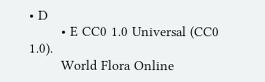• D
        • E CC0 1.0 Universal (CC0 1.0).
        World Flora Online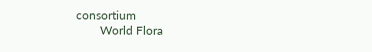consortium
        World Flora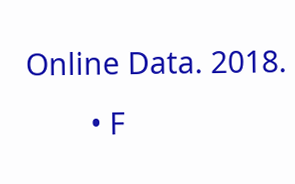Online Data. 2018.
        • F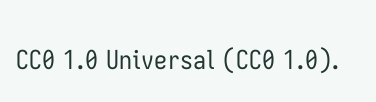CC0 1.0 Universal (CC0 1.0).